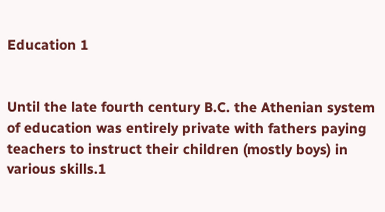Education 1


Until the late fourth century B.C. the Athenian system of education was entirely private with fathers paying teachers to instruct their children (mostly boys) in various skills.1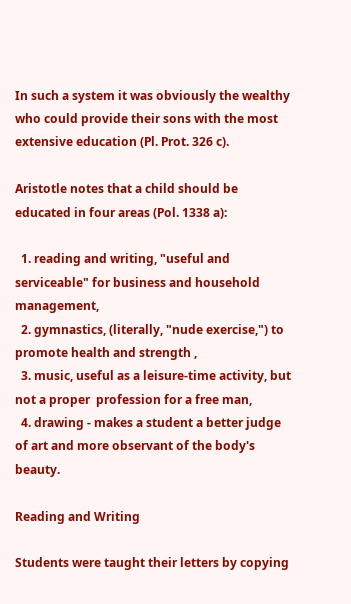In such a system it was obviously the wealthy who could provide their sons with the most extensive education (Pl. Prot. 326 c).

Aristotle notes that a child should be educated in four areas (Pol. 1338 a):

  1. reading and writing, "useful and serviceable" for business and household management,
  2. gymnastics, (literally, "nude exercise,") to promote health and strength ,
  3. music, useful as a leisure-time activity, but not a proper  profession for a free man,
  4. drawing - makes a student a better judge of art and more observant of the body's beauty.

Reading and Writing

Students were taught their letters by copying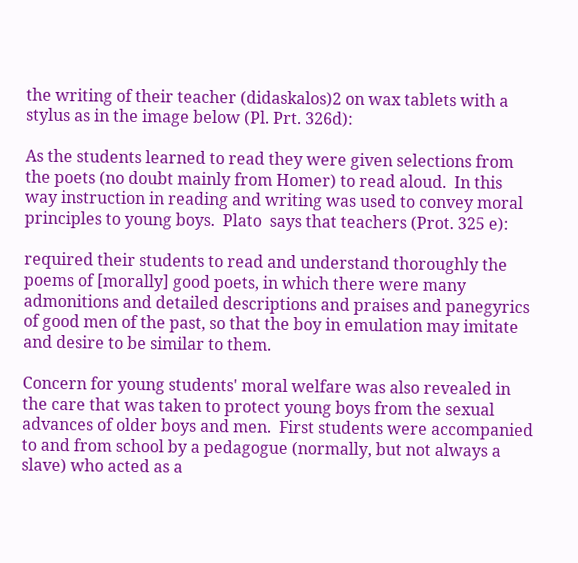the writing of their teacher (didaskalos)2 on wax tablets with a stylus as in the image below (Pl. Prt. 326d):

As the students learned to read they were given selections from the poets (no doubt mainly from Homer) to read aloud.  In this way instruction in reading and writing was used to convey moral principles to young boys.  Plato  says that teachers (Prot. 325 e):

required their students to read and understand thoroughly the poems of [morally] good poets, in which there were many admonitions and detailed descriptions and praises and panegyrics of good men of the past, so that the boy in emulation may imitate and desire to be similar to them.

Concern for young students' moral welfare was also revealed in the care that was taken to protect young boys from the sexual advances of older boys and men.  First students were accompanied to and from school by a pedagogue (normally, but not always a slave) who acted as a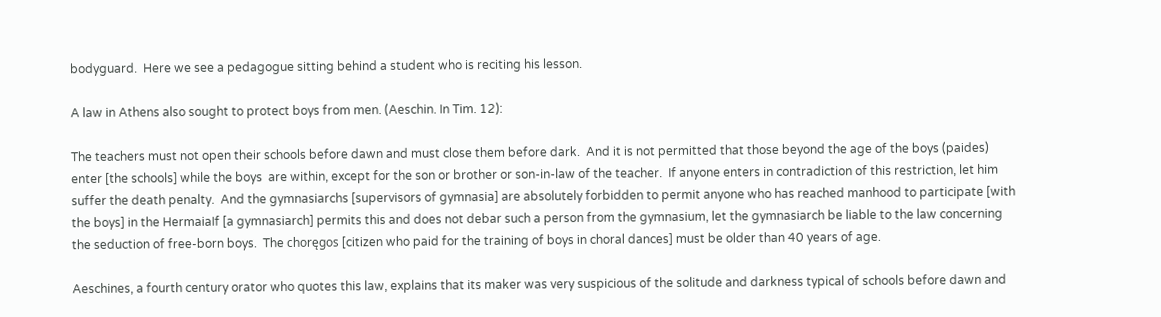bodyguard.  Here we see a pedagogue sitting behind a student who is reciting his lesson.

A law in Athens also sought to protect boys from men. (Aeschin. In Tim. 12):

The teachers must not open their schools before dawn and must close them before dark.  And it is not permitted that those beyond the age of the boys (paides) enter [the schools] while the boys  are within, except for the son or brother or son-in-law of the teacher.  If anyone enters in contradiction of this restriction, let him suffer the death penalty.  And the gymnasiarchs [supervisors of gymnasia] are absolutely forbidden to permit anyone who has reached manhood to participate [with the boys] in the HermaiaIf [a gymnasiarch] permits this and does not debar such a person from the gymnasium, let the gymnasiarch be liable to the law concerning the seduction of free-born boys.  The choręgos [citizen who paid for the training of boys in choral dances] must be older than 40 years of age.

Aeschines, a fourth century orator who quotes this law, explains that its maker was very suspicious of the solitude and darkness typical of schools before dawn and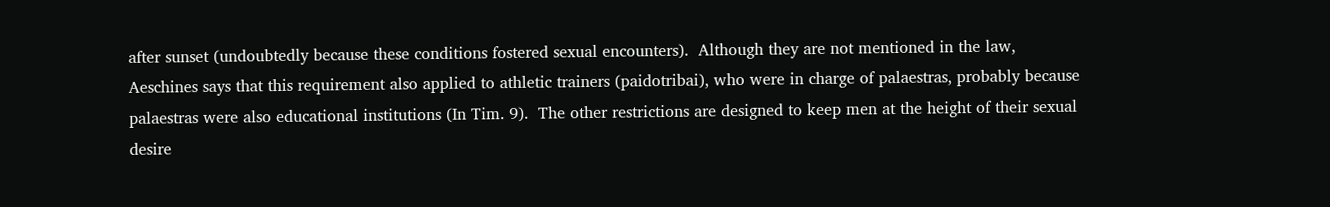after sunset (undoubtedly because these conditions fostered sexual encounters).  Although they are not mentioned in the law, Aeschines says that this requirement also applied to athletic trainers (paidotribai), who were in charge of palaestras, probably because palaestras were also educational institutions (In Tim. 9).  The other restrictions are designed to keep men at the height of their sexual desire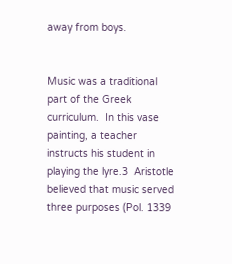away from boys.


Music was a traditional part of the Greek curriculum.  In this vase painting, a teacher instructs his student in playing the lyre.3  Aristotle believed that music served three purposes (Pol. 1339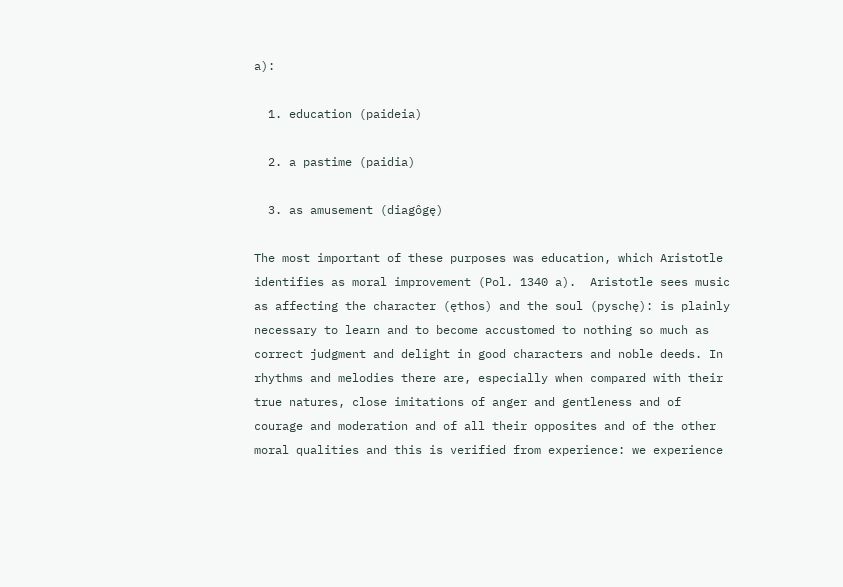a):

  1. education (paideia)

  2. a pastime (paidia)

  3. as amusement (diagôgę)

The most important of these purposes was education, which Aristotle identifies as moral improvement (Pol. 1340 a).  Aristotle sees music as affecting the character (ęthos) and the soul (pyschę): is plainly necessary to learn and to become accustomed to nothing so much as correct judgment and delight in good characters and noble deeds. In rhythms and melodies there are, especially when compared with their true natures, close imitations of anger and gentleness and of courage and moderation and of all their opposites and of the other moral qualities and this is verified from experience: we experience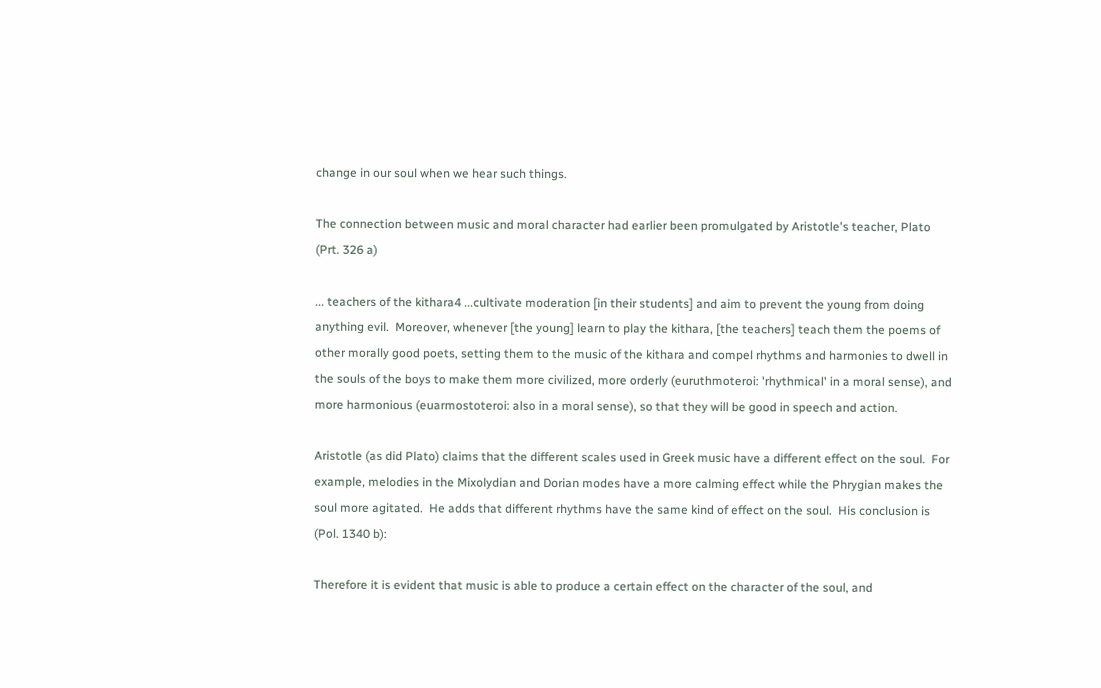change in our soul when we hear such things.

The connection between music and moral character had earlier been promulgated by Aristotle's teacher, Plato (Prt. 326 a)

... teachers of the kithara4 ...cultivate moderation [in their students] and aim to prevent the young from doing anything evil.  Moreover, whenever [the young] learn to play the kithara, [the teachers] teach them the poems of other morally good poets, setting them to the music of the kithara and compel rhythms and harmonies to dwell in the souls of the boys to make them more civilized, more orderly (euruthmoteroi: 'rhythmical' in a moral sense), and more harmonious (euarmostoteroi: also in a moral sense), so that they will be good in speech and action.

Aristotle (as did Plato) claims that the different scales used in Greek music have a different effect on the soul.  For example, melodies in the Mixolydian and Dorian modes have a more calming effect while the Phrygian makes the soul more agitated.  He adds that different rhythms have the same kind of effect on the soul.  His conclusion is (Pol. 1340 b):

Therefore it is evident that music is able to produce a certain effect on the character of the soul, and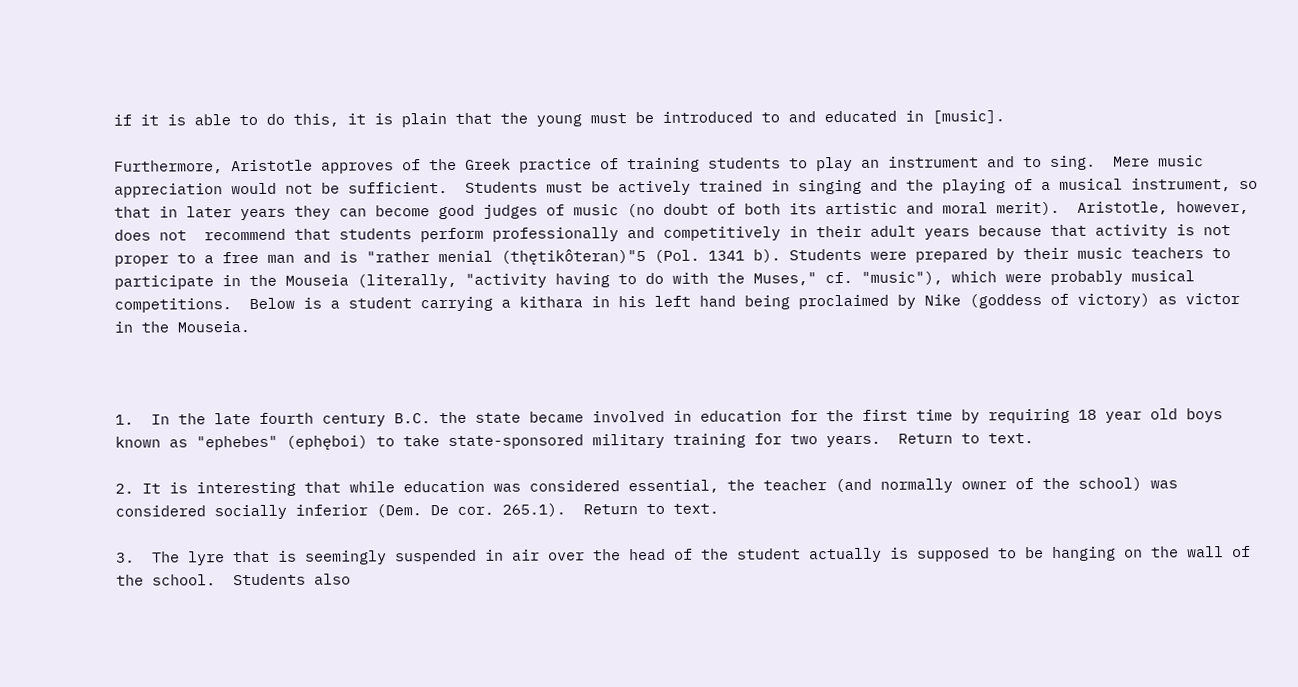if it is able to do this, it is plain that the young must be introduced to and educated in [music].

Furthermore, Aristotle approves of the Greek practice of training students to play an instrument and to sing.  Mere music appreciation would not be sufficient.  Students must be actively trained in singing and the playing of a musical instrument, so that in later years they can become good judges of music (no doubt of both its artistic and moral merit).  Aristotle, however, does not  recommend that students perform professionally and competitively in their adult years because that activity is not proper to a free man and is "rather menial (thętikôteran)"5 (Pol. 1341 b). Students were prepared by their music teachers to participate in the Mouseia (literally, "activity having to do with the Muses," cf. "music"), which were probably musical competitions.  Below is a student carrying a kithara in his left hand being proclaimed by Nike (goddess of victory) as victor in the Mouseia.



1.  In the late fourth century B.C. the state became involved in education for the first time by requiring 18 year old boys known as "ephebes" (ephęboi) to take state-sponsored military training for two years.  Return to text.

2. It is interesting that while education was considered essential, the teacher (and normally owner of the school) was considered socially inferior (Dem. De cor. 265.1).  Return to text.

3.  The lyre that is seemingly suspended in air over the head of the student actually is supposed to be hanging on the wall of the school.  Students also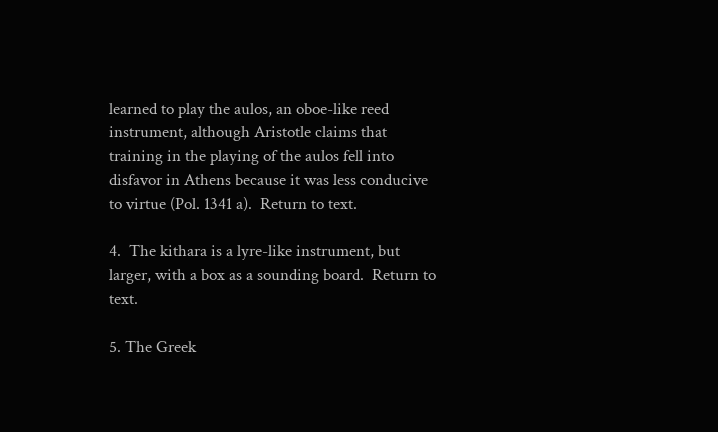learned to play the aulos, an oboe-like reed instrument, although Aristotle claims that training in the playing of the aulos fell into disfavor in Athens because it was less conducive to virtue (Pol. 1341 a).  Return to text.

4.  The kithara is a lyre-like instrument, but larger, with a box as a sounding board.  Return to text.

5. The Greek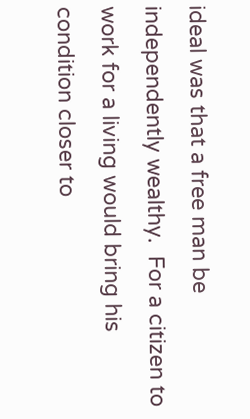ideal was that a free man be independently wealthy.  For a citizen to work for a living would bring his condition closer to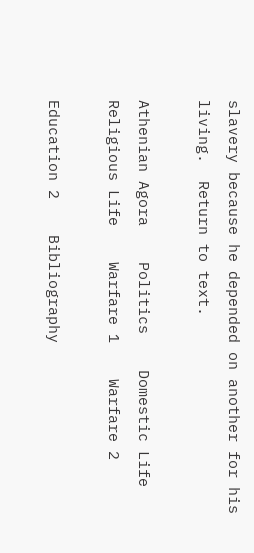slavery because he depended on another for his living.  Return to text.

Athenian Agora    Politics    Domestic Life    Religious Life    Warfare 1    Warfare 2

Education 2    Bibliography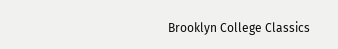Brooklyn College Classics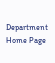Department Home Page